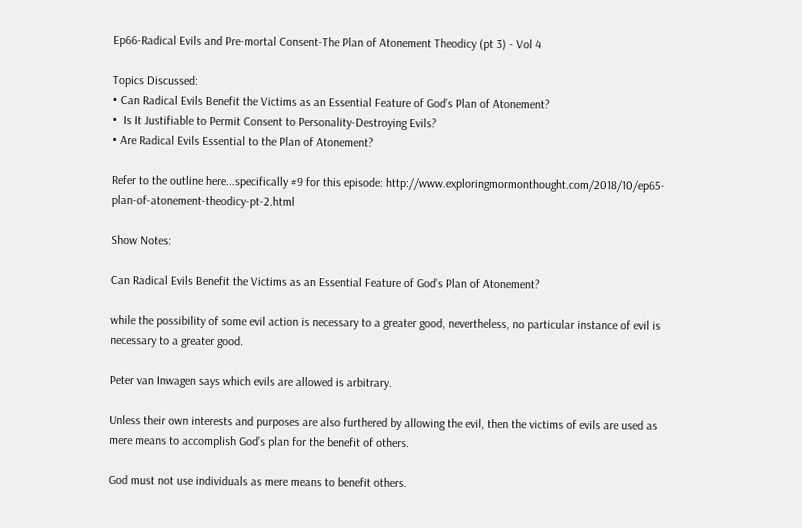Ep66-Radical Evils and Pre-mortal Consent-The Plan of Atonement Theodicy (pt 3) - Vol 4

Topics Discussed:
• Can Radical Evils Benefit the Victims as an Essential Feature of God’s Plan of Atonement?
•  Is It Justifiable to Permit Consent to Personality-Destroying Evils?
• Are Radical Evils Essential to the Plan of Atonement?

Refer to the outline here...specifically #9 for this episode: http://www.exploringmormonthought.com/2018/10/ep65-plan-of-atonement-theodicy-pt-2.html

Show Notes:

Can Radical Evils Benefit the Victims as an Essential Feature of God’s Plan of Atonement?

while the possibility of some evil action is necessary to a greater good, nevertheless, no particular instance of evil is necessary to a greater good.

Peter van Inwagen says which evils are allowed is arbitrary.

Unless their own interests and purposes are also furthered by allowing the evil, then the victims of evils are used as mere means to accomplish God’s plan for the benefit of others.

God must not use individuals as mere means to benefit others.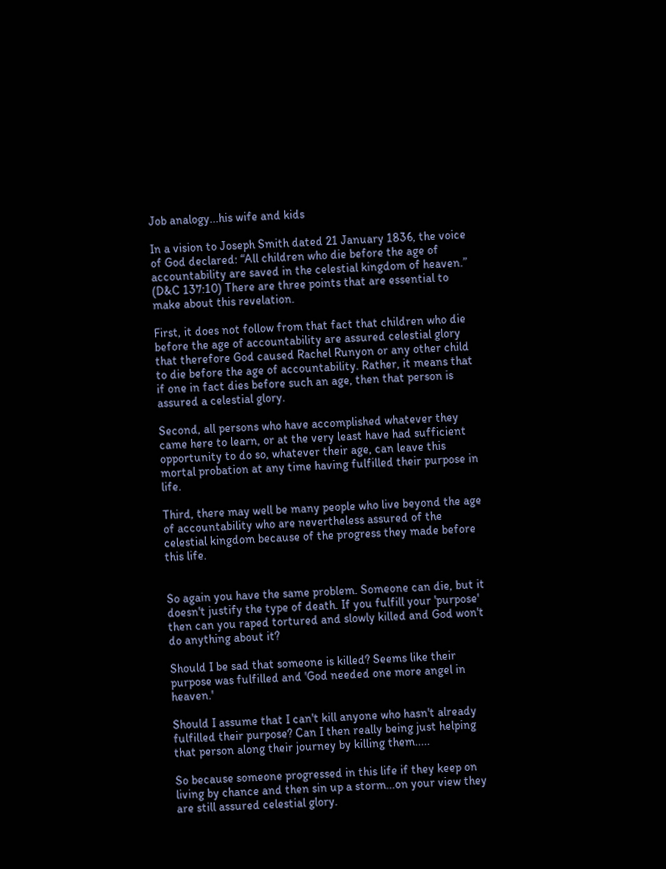Job analogy...his wife and kids

In a vision to Joseph Smith dated 21 January 1836, the voice of God declared: “All children who die before the age of accountability are saved in the celestial kingdom of heaven.” (D&C 137:10) There are three points that are essential to make about this revelation.

First, it does not follow from that fact that children who die before the age of accountability are assured celestial glory that therefore God caused Rachel Runyon or any other child to die before the age of accountability. Rather, it means that if one in fact dies before such an age, then that person is assured a celestial glory.

Second, all persons who have accomplished whatever they came here to learn, or at the very least have had sufficient opportunity to do so, whatever their age, can leave this mortal probation at any time having fulfilled their purpose in life.

Third, there may well be many people who live beyond the age of accountability who are nevertheless assured of the celestial kingdom because of the progress they made before this life.


So again you have the same problem. Someone can die, but it doesn't justify the type of death. If you fulfill your 'purpose' then can you raped tortured and slowly killed and God won't do anything about it?

Should I be sad that someone is killed? Seems like their purpose was fulfilled and 'God needed one more angel in heaven.'

Should I assume that I can't kill anyone who hasn't already fulfilled their purpose? Can I then really being just helping that person along their journey by killing them.....

So because someone progressed in this life if they keep on living by chance and then sin up a storm...on your view they are still assured celestial glory.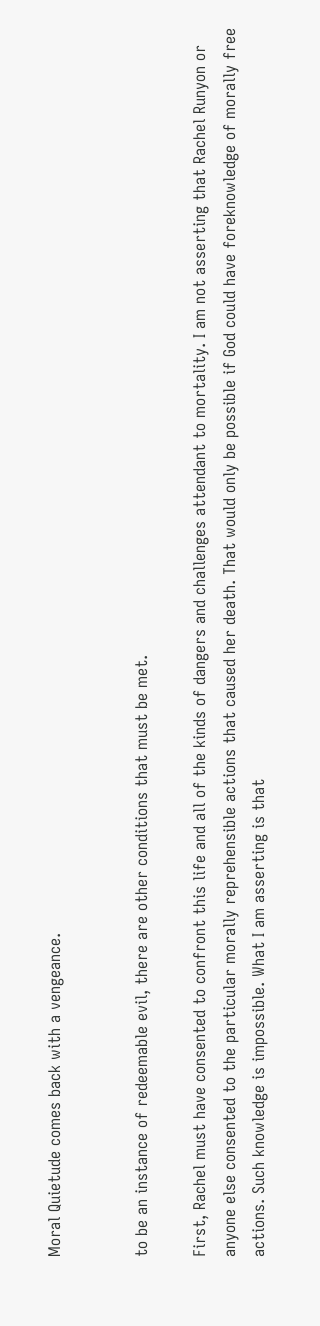Moral Quietude comes back with a vengeance.


to be an instance of redeemable evil, there are other conditions that must be met.

First, Rachel must have consented to confront this life and all of the kinds of dangers and challenges attendant to mortality. I am not asserting that Rachel Runyon or anyone else consented to the particular morally reprehensible actions that caused her death. That would only be possible if God could have foreknowledge of morally free actions. Such knowledge is impossible. What I am asserting is that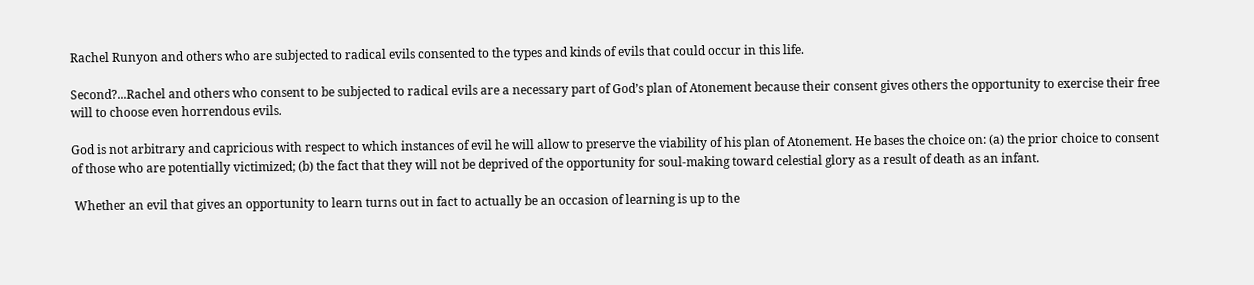Rachel Runyon and others who are subjected to radical evils consented to the types and kinds of evils that could occur in this life.

Second?...Rachel and others who consent to be subjected to radical evils are a necessary part of God’s plan of Atonement because their consent gives others the opportunity to exercise their free will to choose even horrendous evils.

God is not arbitrary and capricious with respect to which instances of evil he will allow to preserve the viability of his plan of Atonement. He bases the choice on: (a) the prior choice to consent of those who are potentially victimized; (b) the fact that they will not be deprived of the opportunity for soul-making toward celestial glory as a result of death as an infant.

 Whether an evil that gives an opportunity to learn turns out in fact to actually be an occasion of learning is up to the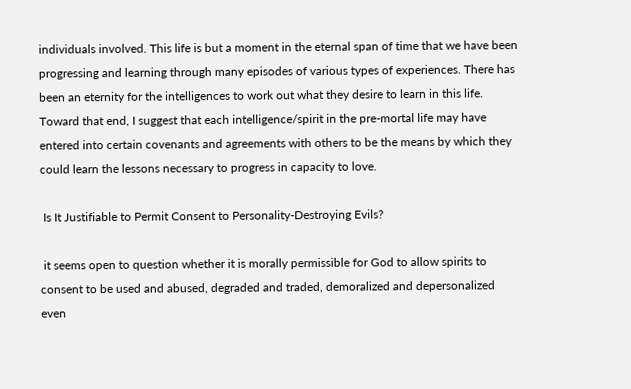individuals involved. This life is but a moment in the eternal span of time that we have been progressing and learning through many episodes of various types of experiences. There has been an eternity for the intelligences to work out what they desire to learn in this life. Toward that end, I suggest that each intelligence/spirit in the pre-mortal life may have entered into certain covenants and agreements with others to be the means by which they could learn the lessons necessary to progress in capacity to love.

 Is It Justifiable to Permit Consent to Personality-Destroying Evils?

 it seems open to question whether it is morally permissible for God to allow spirits to consent to be used and abused, degraded and traded, demoralized and depersonalized even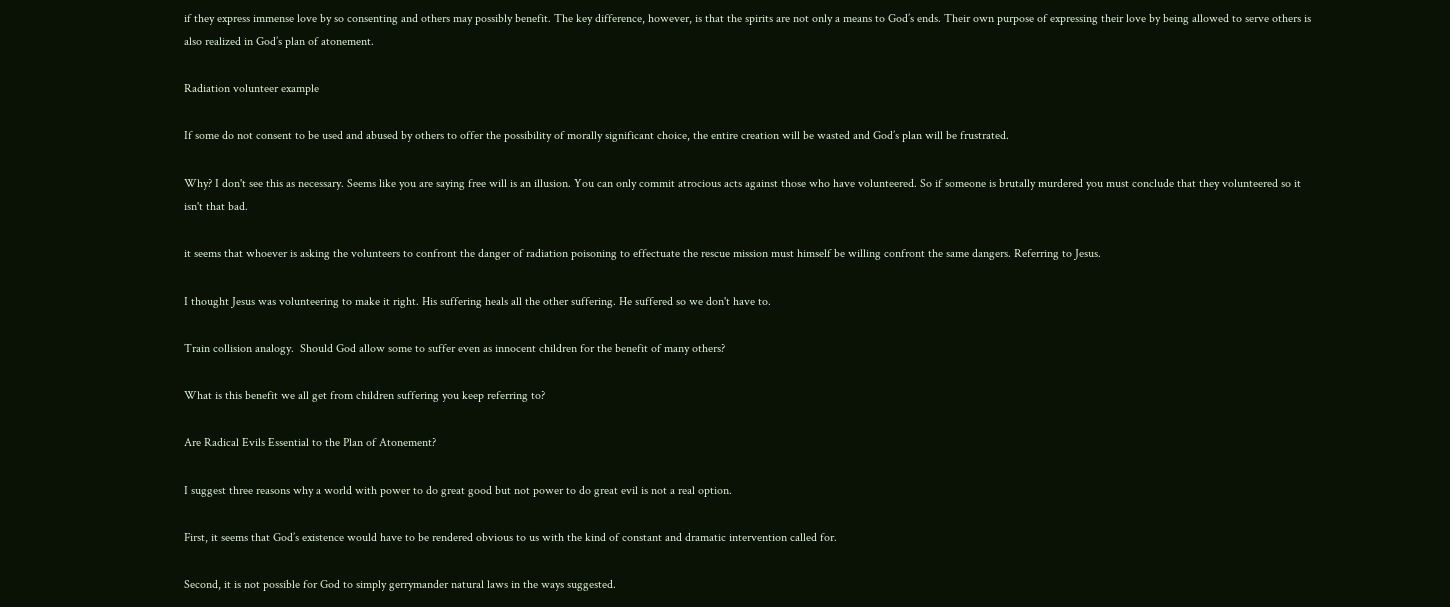if they express immense love by so consenting and others may possibly benefit. The key difference, however, is that the spirits are not only a means to God’s ends. Their own purpose of expressing their love by being allowed to serve others is also realized in God’s plan of atonement.

Radiation volunteer example

If some do not consent to be used and abused by others to offer the possibility of morally significant choice, the entire creation will be wasted and God’s plan will be frustrated.

Why? I don't see this as necessary. Seems like you are saying free will is an illusion. You can only commit atrocious acts against those who have volunteered. So if someone is brutally murdered you must conclude that they volunteered so it isn't that bad.

it seems that whoever is asking the volunteers to confront the danger of radiation poisoning to effectuate the rescue mission must himself be willing confront the same dangers. Referring to Jesus.

I thought Jesus was volunteering to make it right. His suffering heals all the other suffering. He suffered so we don't have to.

Train collision analogy.  Should God allow some to suffer even as innocent children for the benefit of many others?

What is this benefit we all get from children suffering you keep referring to?

Are Radical Evils Essential to the Plan of Atonement?

I suggest three reasons why a world with power to do great good but not power to do great evil is not a real option.

First, it seems that God’s existence would have to be rendered obvious to us with the kind of constant and dramatic intervention called for.

Second, it is not possible for God to simply gerrymander natural laws in the ways suggested.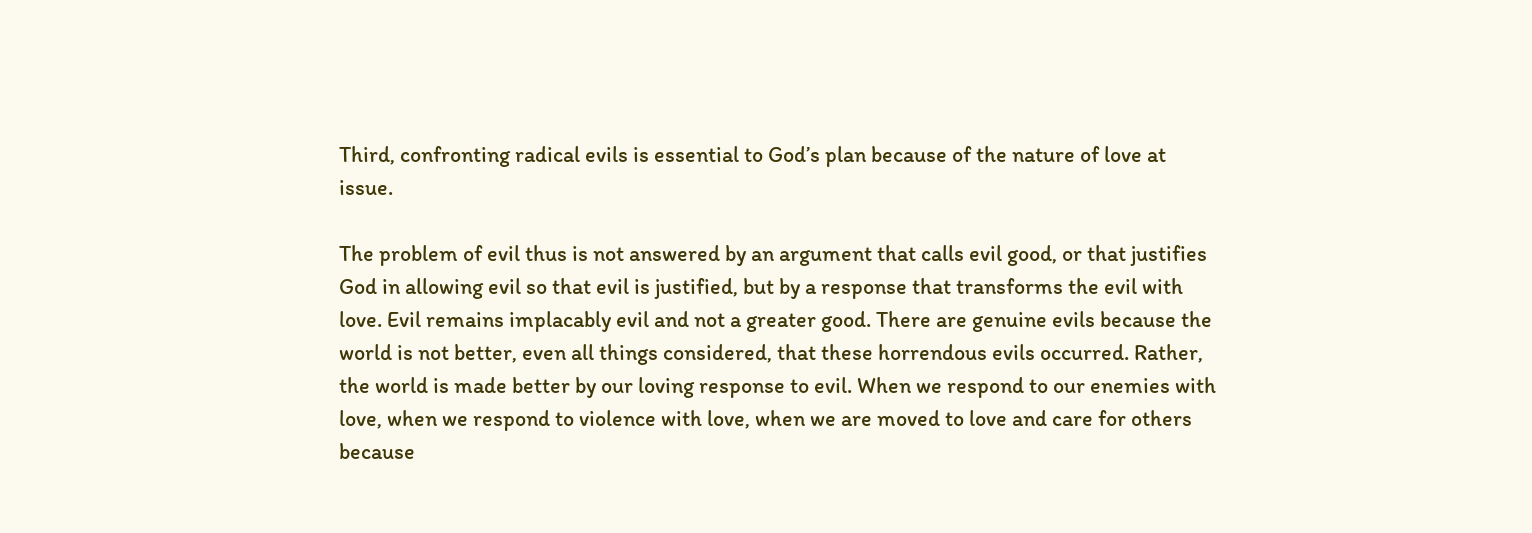Third, confronting radical evils is essential to God’s plan because of the nature of love at issue.

The problem of evil thus is not answered by an argument that calls evil good, or that justifies God in allowing evil so that evil is justified, but by a response that transforms the evil with love. Evil remains implacably evil and not a greater good. There are genuine evils because the world is not better, even all things considered, that these horrendous evils occurred. Rather, the world is made better by our loving response to evil. When we respond to our enemies with love, when we respond to violence with love, when we are moved to love and care for others because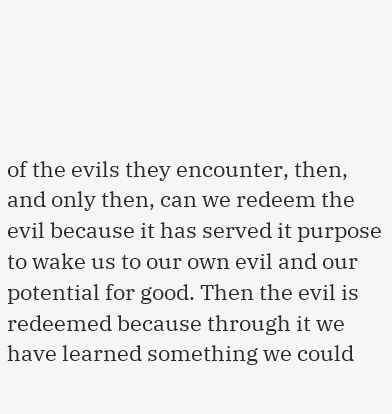of the evils they encounter, then, and only then, can we redeem the evil because it has served it purpose to wake us to our own evil and our potential for good. Then the evil is redeemed because through it we have learned something we could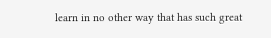learn in no other way that has such great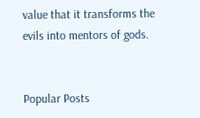value that it transforms the evils into mentors of gods.


Popular Posts